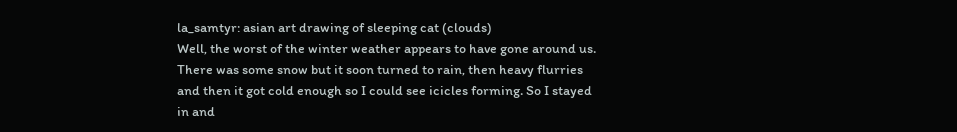la_samtyr: asian art drawing of sleeping cat (clouds)
Well, the worst of the winter weather appears to have gone around us. There was some snow but it soon turned to rain, then heavy flurries and then it got cold enough so I could see icicles forming. So I stayed in and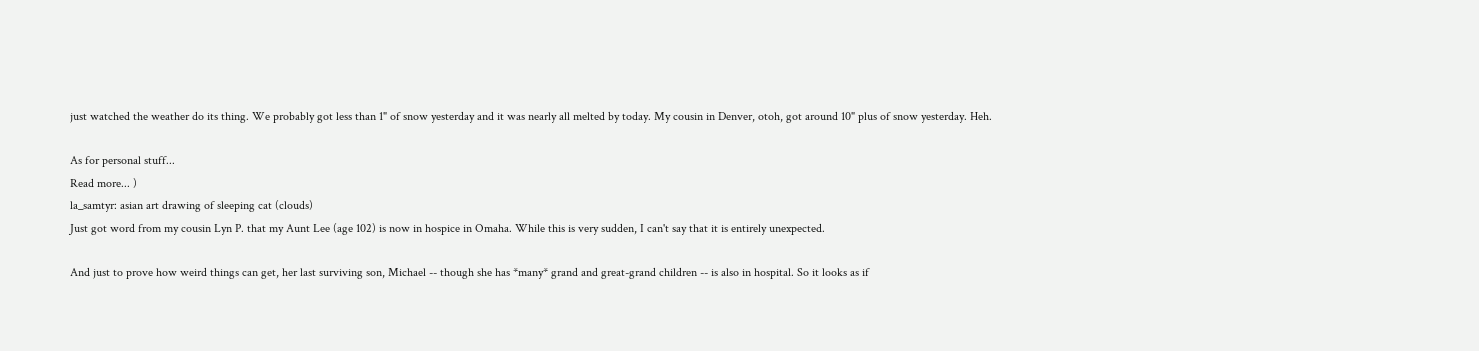just watched the weather do its thing. We probably got less than 1" of snow yesterday and it was nearly all melted by today. My cousin in Denver, otoh, got around 10" plus of snow yesterday. Heh.

As for personal stuff...
Read more... )
la_samtyr: asian art drawing of sleeping cat (clouds)
Just got word from my cousin Lyn P. that my Aunt Lee (age 102) is now in hospice in Omaha. While this is very sudden, I can't say that it is entirely unexpected.

And just to prove how weird things can get, her last surviving son, Michael -- though she has *many* grand and great-grand children -- is also in hospital. So it looks as if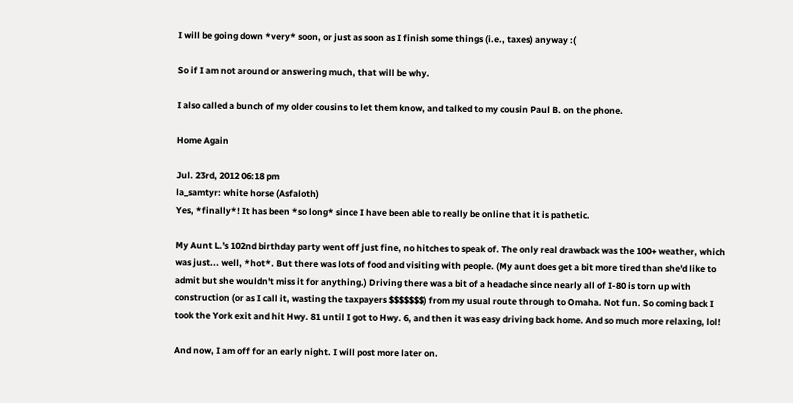I will be going down *very* soon, or just as soon as I finish some things (i.e., taxes) anyway :(

So if I am not around or answering much, that will be why.

I also called a bunch of my older cousins to let them know, and talked to my cousin Paul B. on the phone.

Home Again

Jul. 23rd, 2012 06:18 pm
la_samtyr: white horse (Asfaloth)
Yes, *finally*! It has been *so long* since I have been able to really be online that it is pathetic.

My Aunt L.'s 102nd birthday party went off just fine, no hitches to speak of. The only real drawback was the 100+ weather, which was just... well, *hot*. But there was lots of food and visiting with people. (My aunt does get a bit more tired than she'd like to admit but she wouldn't miss it for anything.) Driving there was a bit of a headache since nearly all of I-80 is torn up with construction (or as I call it, wasting the taxpayers $$$$$$$) from my usual route through to Omaha. Not fun. So coming back I took the York exit and hit Hwy. 81 until I got to Hwy. 6, and then it was easy driving back home. And so much more relaxing, lol!

And now, I am off for an early night. I will post more later on.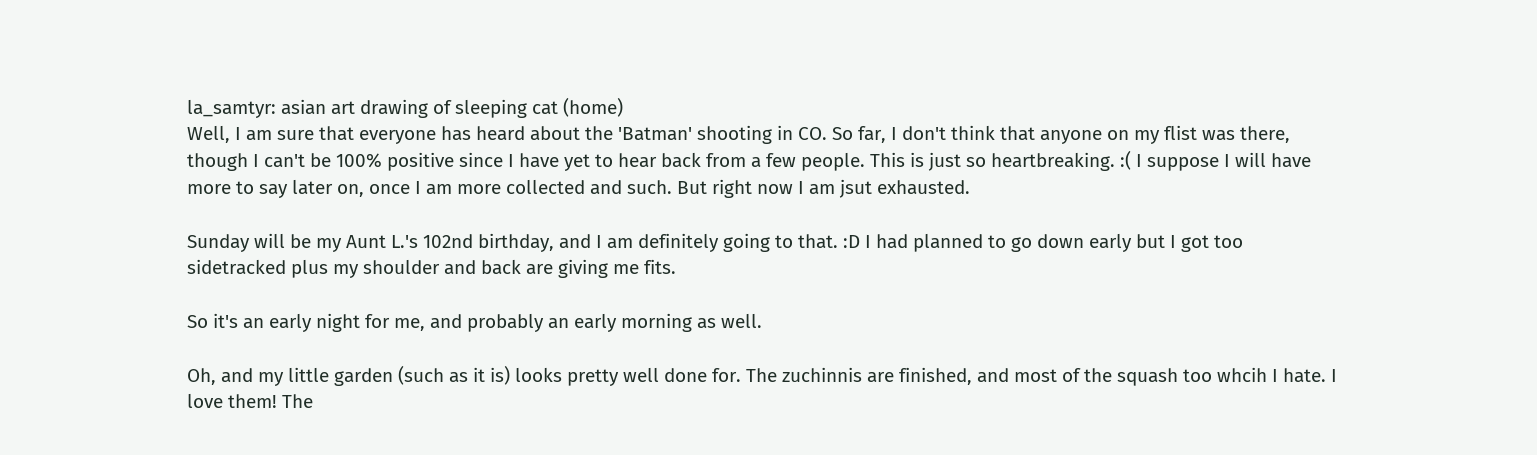la_samtyr: asian art drawing of sleeping cat (home)
Well, I am sure that everyone has heard about the 'Batman' shooting in CO. So far, I don't think that anyone on my flist was there, though I can't be 100% positive since I have yet to hear back from a few people. This is just so heartbreaking. :( I suppose I will have more to say later on, once I am more collected and such. But right now I am jsut exhausted.

Sunday will be my Aunt L.'s 102nd birthday, and I am definitely going to that. :D I had planned to go down early but I got too sidetracked plus my shoulder and back are giving me fits.

So it's an early night for me, and probably an early morning as well.

Oh, and my little garden (such as it is) looks pretty well done for. The zuchinnis are finished, and most of the squash too whcih I hate. I love them! The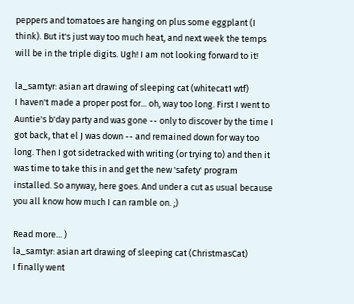peppers and tomatoes are hanging on plus some eggplant (I think). But it's just way too much heat, and next week the temps will be in the triple digits. Ugh! I am not looking forward to it!

la_samtyr: asian art drawing of sleeping cat (whitecat1 wtf)
I haven't made a proper post for... oh, way too long. First I went to Auntie's b'day party and was gone -- only to discover by the time I got back, that el J was down -- and remained down for way too long. Then I got sidetracked with writing (or trying to) and then it was time to take this in and get the new 'safety' program installed. So anyway, here goes. And under a cut as usual because you all know how much I can ramble on. ;)

Read more... )
la_samtyr: asian art drawing of sleeping cat (ChristmasCat)
I finally went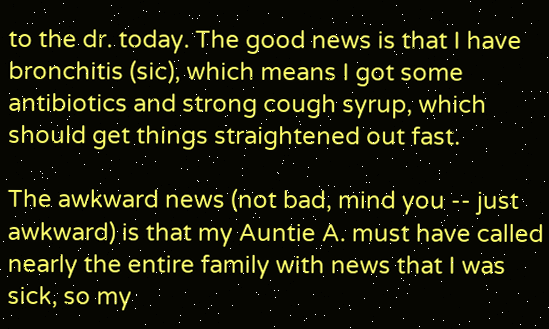to the dr. today. The good news is that I have bronchitis (sic), which means I got some antibiotics and strong cough syrup, which should get things straightened out fast.

The awkward news (not bad, mind you -- just awkward) is that my Auntie A. must have called nearly the entire family with news that I was sick, so my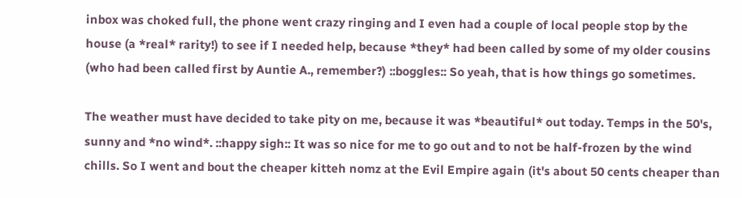inbox was choked full, the phone went crazy ringing and I even had a couple of local people stop by the house (a *real* rarity!) to see if I needed help, because *they* had been called by some of my older cousins (who had been called first by Auntie A., remember?) ::boggles:: So yeah, that is how things go sometimes.

The weather must have decided to take pity on me, because it was *beautiful* out today. Temps in the 50's, sunny and *no wind*. ::happy sigh:: It was so nice for me to go out and to not be half-frozen by the wind chills. So I went and bout the cheaper kitteh nomz at the Evil Empire again (it's about 50 cents cheaper than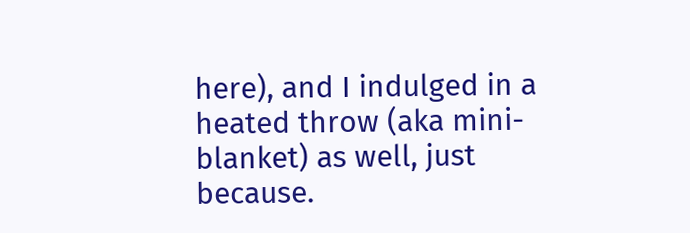here), and I indulged in a heated throw (aka mini-blanket) as well, just because.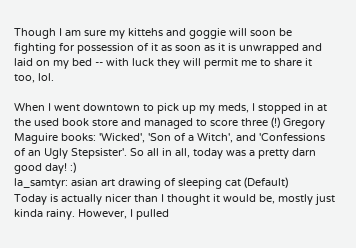Though I am sure my kittehs and goggie will soon be fighting for possession of it as soon as it is unwrapped and laid on my bed -- with luck they will permit me to share it too, lol.

When I went downtown to pick up my meds, I stopped in at the used book store and managed to score three (!) Gregory Maguire books: 'Wicked', 'Son of a Witch', and 'Confessions of an Ugly Stepsister'. So all in all, today was a pretty darn good day! :)
la_samtyr: asian art drawing of sleeping cat (Default)
Today is actually nicer than I thought it would be, mostly just kinda rainy. However, I pulled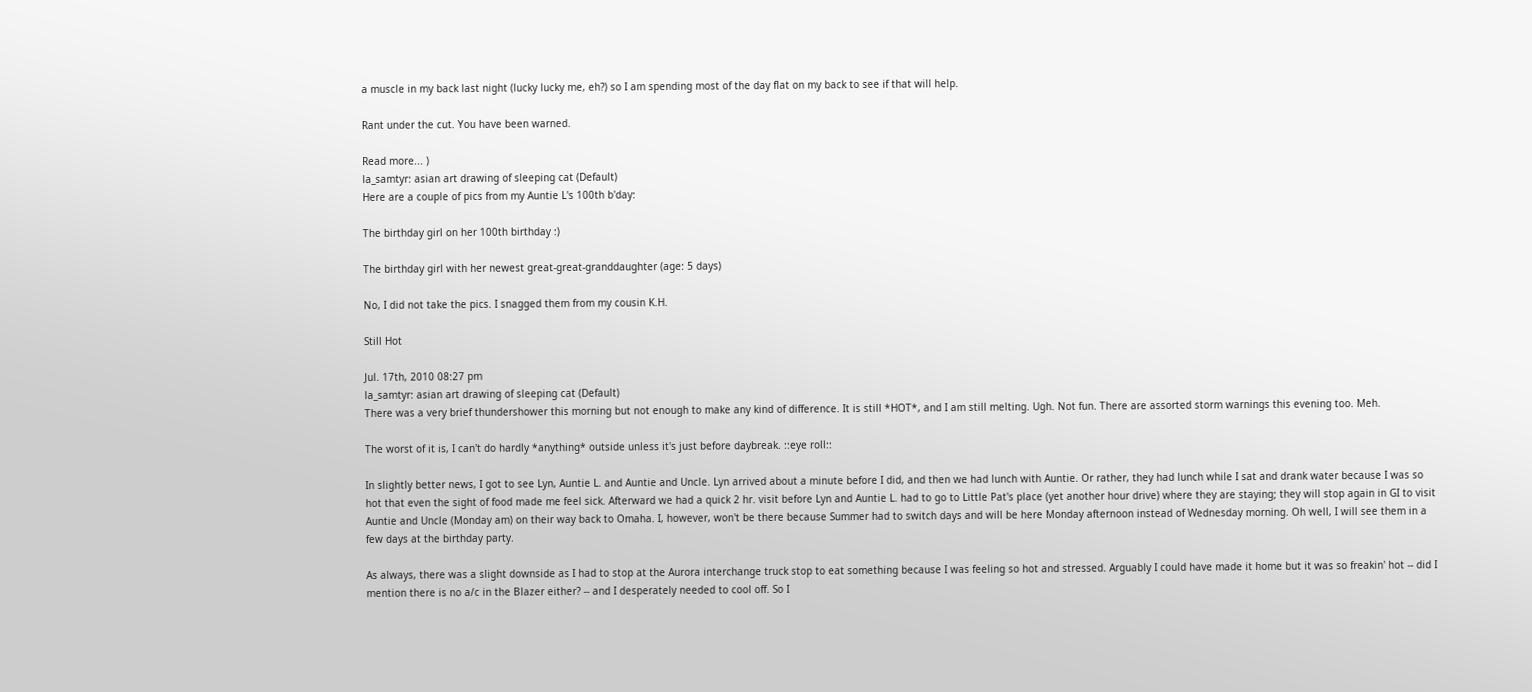a muscle in my back last night (lucky lucky me, eh?) so I am spending most of the day flat on my back to see if that will help.

Rant under the cut. You have been warned.

Read more... )
la_samtyr: asian art drawing of sleeping cat (Default)
Here are a couple of pics from my Auntie L's 100th b'day:

The birthday girl on her 100th birthday :)

The birthday girl with her newest great-great-granddaughter (age: 5 days)

No, I did not take the pics. I snagged them from my cousin K.H.

Still Hot

Jul. 17th, 2010 08:27 pm
la_samtyr: asian art drawing of sleeping cat (Default)
There was a very brief thundershower this morning but not enough to make any kind of difference. It is still *HOT*, and I am still melting. Ugh. Not fun. There are assorted storm warnings this evening too. Meh.

The worst of it is, I can't do hardly *anything* outside unless it's just before daybreak. ::eye roll::

In slightly better news, I got to see Lyn, Auntie L. and Auntie and Uncle. Lyn arrived about a minute before I did, and then we had lunch with Auntie. Or rather, they had lunch while I sat and drank water because I was so hot that even the sight of food made me feel sick. Afterward we had a quick 2 hr. visit before Lyn and Auntie L. had to go to Little Pat's place (yet another hour drive) where they are staying; they will stop again in GI to visit Auntie and Uncle (Monday am) on their way back to Omaha. I, however, won't be there because Summer had to switch days and will be here Monday afternoon instead of Wednesday morning. Oh well, I will see them in a few days at the birthday party.

As always, there was a slight downside as I had to stop at the Aurora interchange truck stop to eat something because I was feeling so hot and stressed. Arguably I could have made it home but it was so freakin' hot -- did I mention there is no a/c in the Blazer either? -- and I desperately needed to cool off. So I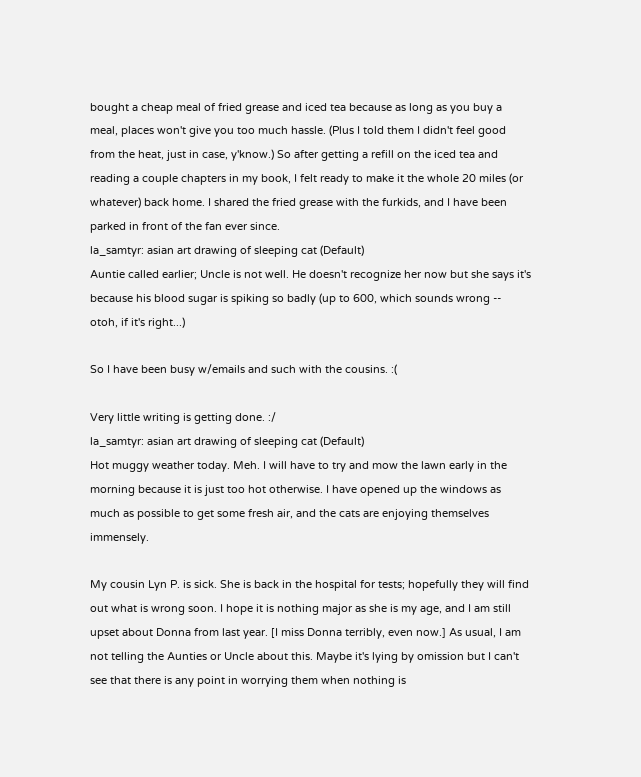bought a cheap meal of fried grease and iced tea because as long as you buy a meal, places won't give you too much hassle. (Plus I told them I didn't feel good from the heat, just in case, y'know.) So after getting a refill on the iced tea and reading a couple chapters in my book, I felt ready to make it the whole 20 miles (or whatever) back home. I shared the fried grease with the furkids, and I have been parked in front of the fan ever since.
la_samtyr: asian art drawing of sleeping cat (Default)
Auntie called earlier; Uncle is not well. He doesn't recognize her now but she says it's because his blood sugar is spiking so badly (up to 600, which sounds wrong -- otoh, if it's right...)

So I have been busy w/emails and such with the cousins. :(

Very little writing is getting done. :/
la_samtyr: asian art drawing of sleeping cat (Default)
Hot muggy weather today. Meh. I will have to try and mow the lawn early in the morning because it is just too hot otherwise. I have opened up the windows as much as possible to get some fresh air, and the cats are enjoying themselves immensely.

My cousin Lyn P. is sick. She is back in the hospital for tests; hopefully they will find out what is wrong soon. I hope it is nothing major as she is my age, and I am still upset about Donna from last year. [I miss Donna terribly, even now.] As usual, I am not telling the Aunties or Uncle about this. Maybe it's lying by omission but I can't see that there is any point in worrying them when nothing is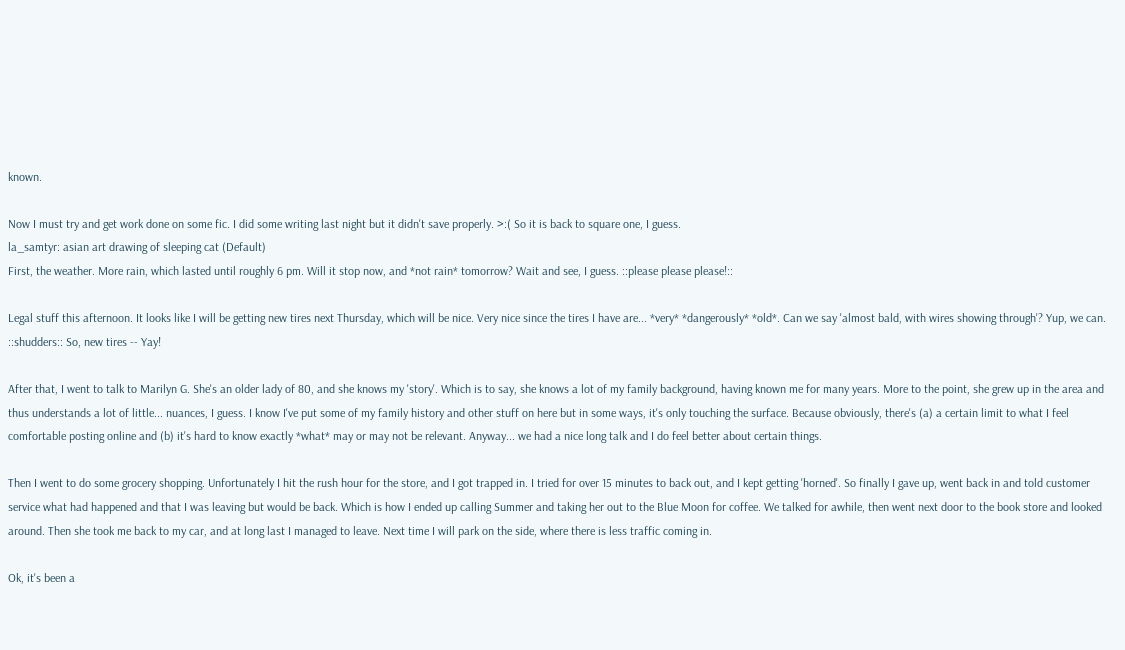known.

Now I must try and get work done on some fic. I did some writing last night but it didn't save properly. >:( So it is back to square one, I guess.
la_samtyr: asian art drawing of sleeping cat (Default)
First, the weather. More rain, which lasted until roughly 6 pm. Will it stop now, and *not rain* tomorrow? Wait and see, I guess. ::please please please!::

Legal stuff this afternoon. It looks like I will be getting new tires next Thursday, which will be nice. Very nice since the tires I have are... *very* *dangerously* *old*. Can we say 'almost bald, with wires showing through'? Yup, we can. ::shudders:: So, new tires -- Yay!

After that, I went to talk to Marilyn G. She's an older lady of 80, and she knows my 'story'. Which is to say, she knows a lot of my family background, having known me for many years. More to the point, she grew up in the area and thus understands a lot of little... nuances, I guess. I know I've put some of my family history and other stuff on here but in some ways, it's only touching the surface. Because obviously, there's (a) a certain limit to what I feel comfortable posting online and (b) it's hard to know exactly *what* may or may not be relevant. Anyway... we had a nice long talk and I do feel better about certain things.

Then I went to do some grocery shopping. Unfortunately I hit the rush hour for the store, and I got trapped in. I tried for over 15 minutes to back out, and I kept getting 'horned'. So finally I gave up, went back in and told customer service what had happened and that I was leaving but would be back. Which is how I ended up calling Summer and taking her out to the Blue Moon for coffee. We talked for awhile, then went next door to the book store and looked around. Then she took me back to my car, and at long last I managed to leave. Next time I will park on the side, where there is less traffic coming in.

Ok, it's been a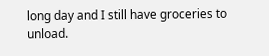long day and I still have groceries to unload.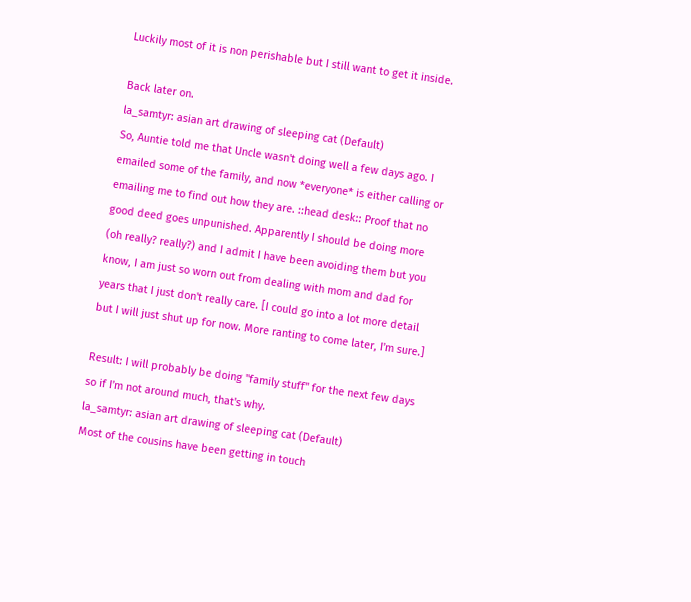Luckily most of it is non perishable but I still want to get it inside.

Back later on.
la_samtyr: asian art drawing of sleeping cat (Default)
So, Auntie told me that Uncle wasn't doing well a few days ago. I emailed some of the family, and now *everyone* is either calling or emailing me to find out how they are. ::head desk:: Proof that no good deed goes unpunished. Apparently I should be doing more (oh really? really?) and I admit I have been avoiding them but you know, I am just so worn out from dealing with mom and dad for years that I just don't really care. [I could go into a lot more detail but I will just shut up for now. More ranting to come later, I'm sure.]

Result: I will probably be doing "family stuff" for the next few days so if I'm not around much, that's why.
la_samtyr: asian art drawing of sleeping cat (Default)
Most of the cousins have been getting in touch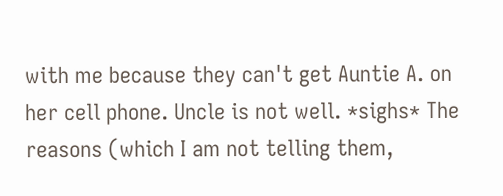with me because they can't get Auntie A. on her cell phone. Uncle is not well. *sighs* The reasons (which I am not telling them,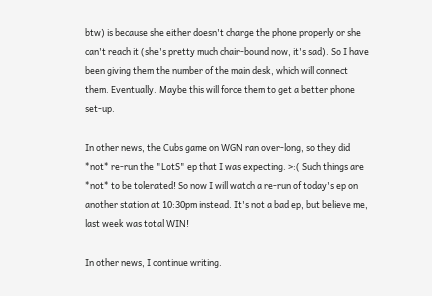btw) is because she either doesn't charge the phone properly or she can't reach it (she's pretty much chair-bound now, it's sad). So I have been giving them the number of the main desk, which will connect them. Eventually. Maybe this will force them to get a better phone set-up.

In other news, the Cubs game on WGN ran over-long, so they did *not* re-run the "LotS" ep that I was expecting. >:( Such things are *not* to be tolerated! So now I will watch a re-run of today's ep on another station at 10:30pm instead. It's not a bad ep, but believe me, last week was total WIN!

In other news, I continue writing.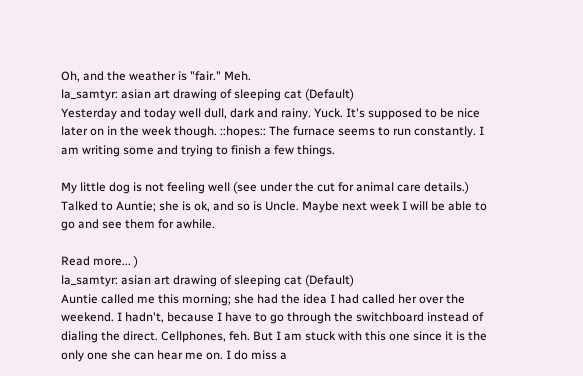Oh, and the weather is "fair." Meh.
la_samtyr: asian art drawing of sleeping cat (Default)
Yesterday and today well dull, dark and rainy. Yuck. It's supposed to be nice later on in the week though. ::hopes:: The furnace seems to run constantly. I am writing some and trying to finish a few things.

My little dog is not feeling well (see under the cut for animal care details.) Talked to Auntie; she is ok, and so is Uncle. Maybe next week I will be able to go and see them for awhile.

Read more... )
la_samtyr: asian art drawing of sleeping cat (Default)
Auntie called me this morning; she had the idea I had called her over the weekend. I hadn't, because I have to go through the switchboard instead of dialing the direct. Cellphones, feh. But I am stuck with this one since it is the only one she can hear me on. I do miss a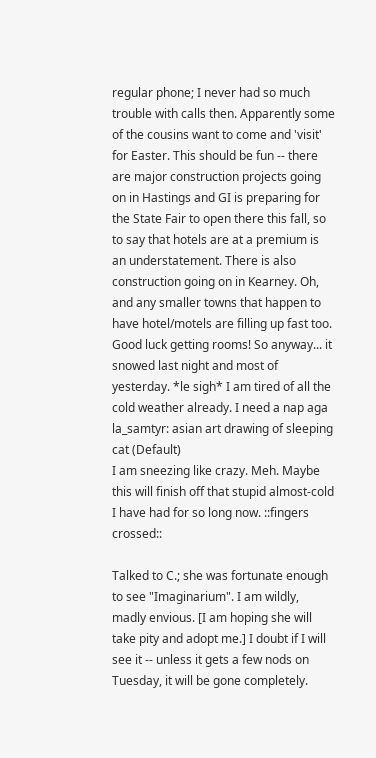regular phone; I never had so much trouble with calls then. Apparently some of the cousins want to come and 'visit' for Easter. This should be fun -- there are major construction projects going on in Hastings and GI is preparing for the State Fair to open there this fall, so to say that hotels are at a premium is an understatement. There is also construction going on in Kearney. Oh, and any smaller towns that happen to have hotel/motels are filling up fast too. Good luck getting rooms! So anyway... it snowed last night and most of yesterday. *le sigh* I am tired of all the cold weather already. I need a nap aga
la_samtyr: asian art drawing of sleeping cat (Default)
I am sneezing like crazy. Meh. Maybe this will finish off that stupid almost-cold I have had for so long now. ::fingers crossed::

Talked to C.; she was fortunate enough to see "Imaginarium". I am wildly, madly envious. [I am hoping she will take pity and adopt me.] I doubt if I will see it -- unless it gets a few nods on Tuesday, it will be gone completely.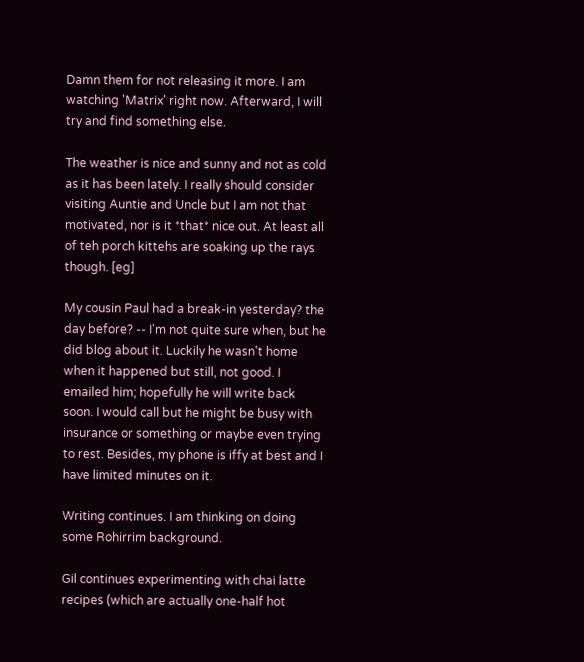Damn them for not releasing it more. I am watching 'Matrix' right now. Afterward, I will try and find something else.

The weather is nice and sunny and not as cold as it has been lately. I really should consider visiting Auntie and Uncle but I am not that motivated, nor is it *that* nice out. At least all of teh porch kittehs are soaking up the rays though. [eg]

My cousin Paul had a break-in yesterday? the day before? -- I'm not quite sure when, but he did blog about it. Luckily he wasn't home when it happened but still, not good. I emailed him; hopefully he will write back soon. I would call but he might be busy with insurance or something or maybe even trying to rest. Besides, my phone is iffy at best and I have limited minutes on it.

Writing continues. I am thinking on doing some Rohirrim background.

Gil continues experimenting with chai latte recipes (which are actually one-half hot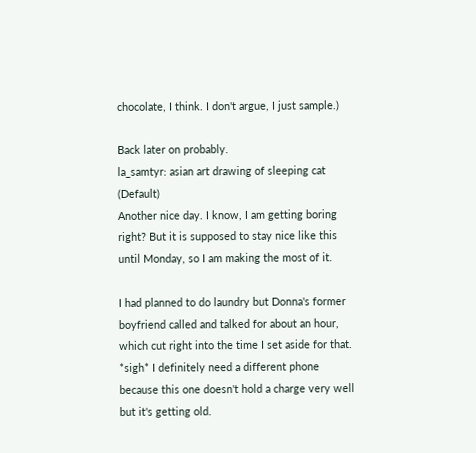chocolate, I think. I don't argue, I just sample.)

Back later on probably.
la_samtyr: asian art drawing of sleeping cat (Default)
Another nice day. I know, I am getting boring right? But it is supposed to stay nice like this until Monday, so I am making the most of it.

I had planned to do laundry but Donna's former boyfriend called and talked for about an hour, which cut right into the time I set aside for that. *sigh* I definitely need a different phone because this one doesn't hold a charge very well but it's getting old.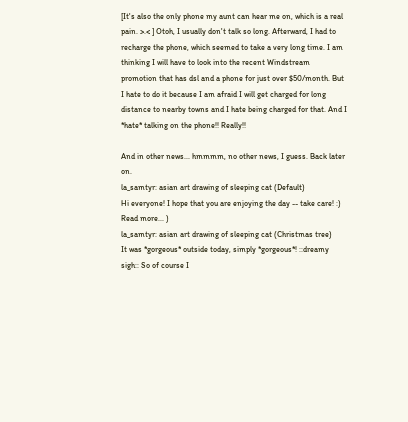[It's also the only phone my aunt can hear me on, which is a real pain. >.< ] Otoh, I usually don't talk so long. Afterward, I had to recharge the phone, which seemed to take a very long time. I am thinking I will have to look into the recent Windstream promotion that has dsl and a phone for just over $50/month. But I hate to do it because I am afraid I will get charged for long distance to nearby towns and I hate being charged for that. And I *hate* talking on the phone!! Really!!

And in other news... hmmmm, no other news, I guess. Back later on.
la_samtyr: asian art drawing of sleeping cat (Default)
Hi everyone! I hope that you are enjoying the day -- take care! :)
Read more... )
la_samtyr: asian art drawing of sleeping cat (Christmas tree)
It was *gorgeous* outside today, simply *gorgeous*! ::dreamy sigh:: So of course I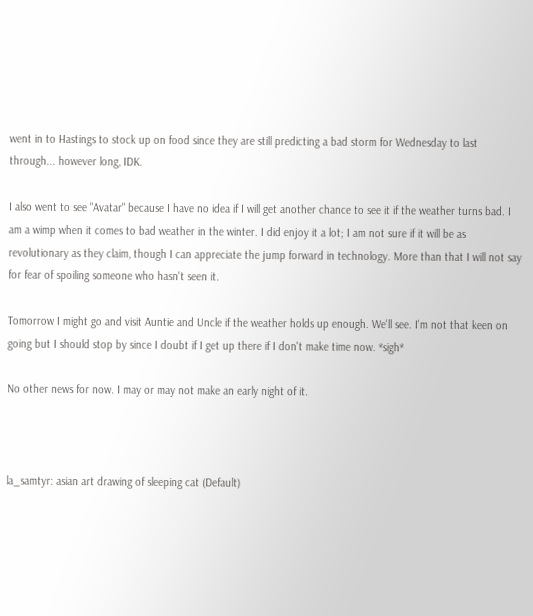went in to Hastings to stock up on food since they are still predicting a bad storm for Wednesday to last through... however long, IDK.

I also went to see "Avatar" because I have no idea if I will get another chance to see it if the weather turns bad. I am a wimp when it comes to bad weather in the winter. I did enjoy it a lot; I am not sure if it will be as revolutionary as they claim, though I can appreciate the jump forward in technology. More than that I will not say for fear of spoiling someone who hasn't seen it.

Tomorrow I might go and visit Auntie and Uncle if the weather holds up enough. We'll see. I'm not that keen on going but I should stop by since I doubt if I get up there if I don't make time now. *sigh*

No other news for now. I may or may not make an early night of it.



la_samtyr: asian art drawing of sleeping cat (Default)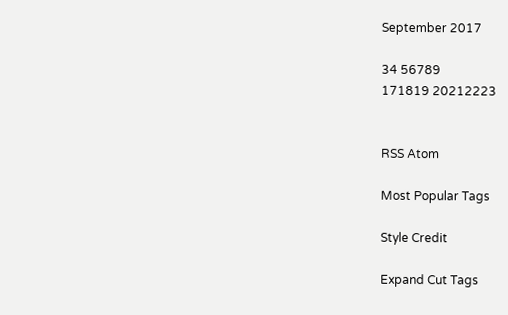September 2017

34 56789
171819 20212223


RSS Atom

Most Popular Tags

Style Credit

Expand Cut Tags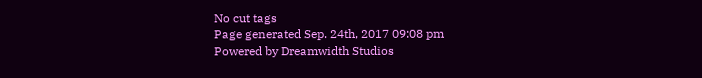No cut tags
Page generated Sep. 24th, 2017 09:08 pm
Powered by Dreamwidth Studios